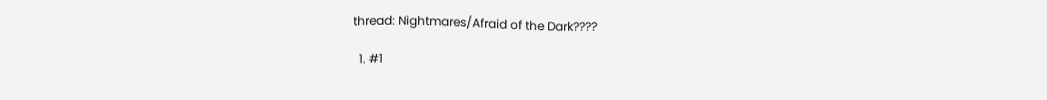thread: Nightmares/Afraid of the Dark????

  1. #1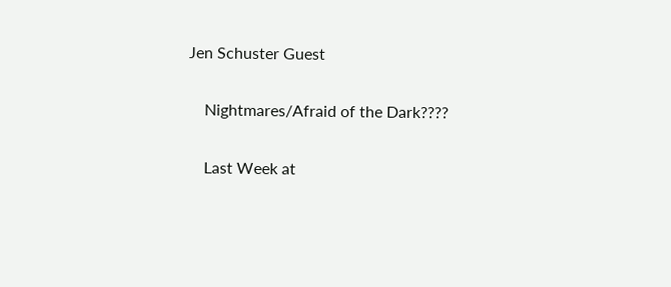Jen Schuster Guest

    Nightmares/Afraid of the Dark????

    Last Week at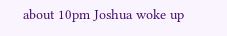about 10pm Joshua woke up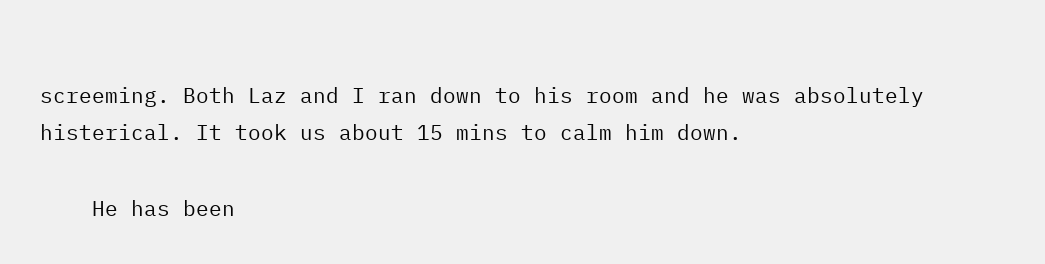screeming. Both Laz and I ran down to his room and he was absolutely histerical. It took us about 15 mins to calm him down.

    He has been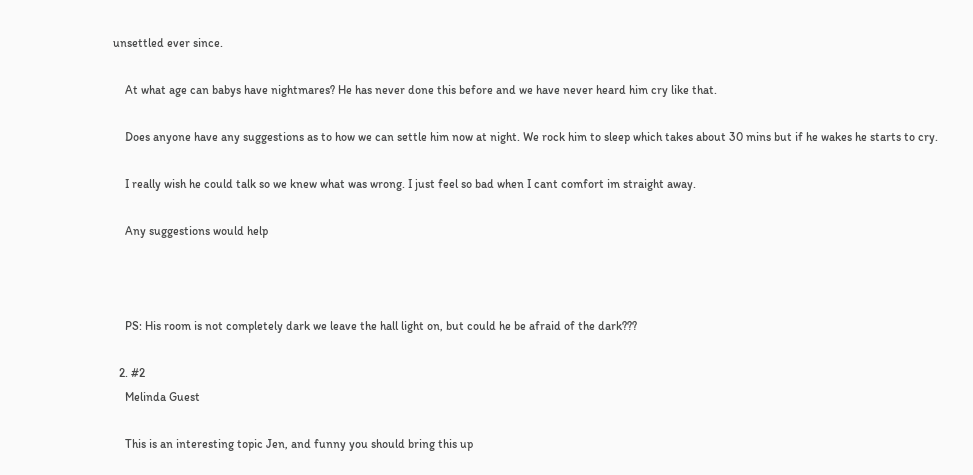unsettled ever since.

    At what age can babys have nightmares? He has never done this before and we have never heard him cry like that.

    Does anyone have any suggestions as to how we can settle him now at night. We rock him to sleep which takes about 30 mins but if he wakes he starts to cry.

    I really wish he could talk so we knew what was wrong. I just feel so bad when I cant comfort im straight away.

    Any suggestions would help



    PS: His room is not completely dark we leave the hall light on, but could he be afraid of the dark???

  2. #2
    Melinda Guest

    This is an interesting topic Jen, and funny you should bring this up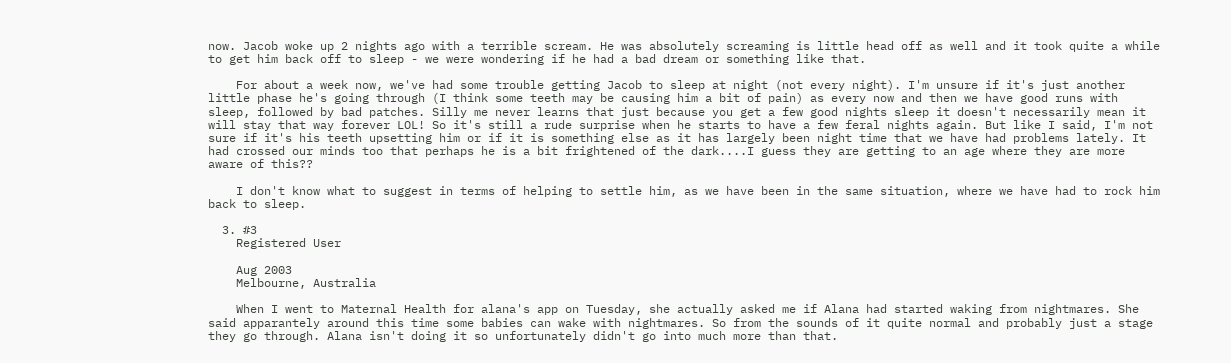now. Jacob woke up 2 nights ago with a terrible scream. He was absolutely screaming is little head off as well and it took quite a while to get him back off to sleep - we were wondering if he had a bad dream or something like that.

    For about a week now, we've had some trouble getting Jacob to sleep at night (not every night). I'm unsure if it's just another little phase he's going through (I think some teeth may be causing him a bit of pain) as every now and then we have good runs with sleep, followed by bad patches. Silly me never learns that just because you get a few good nights sleep it doesn't necessarily mean it will stay that way forever LOL! So it's still a rude surprise when he starts to have a few feral nights again. But like I said, I'm not sure if it's his teeth upsetting him or if it is something else as it has largely been night time that we have had problems lately. It had crossed our minds too that perhaps he is a bit frightened of the dark....I guess they are getting to an age where they are more aware of this??

    I don't know what to suggest in terms of helping to settle him, as we have been in the same situation, where we have had to rock him back to sleep.

  3. #3
    Registered User

    Aug 2003
    Melbourne, Australia

    When I went to Maternal Health for alana's app on Tuesday, she actually asked me if Alana had started waking from nightmares. She said apparantely around this time some babies can wake with nightmares. So from the sounds of it quite normal and probably just a stage they go through. Alana isn't doing it so unfortunately didn't go into much more than that.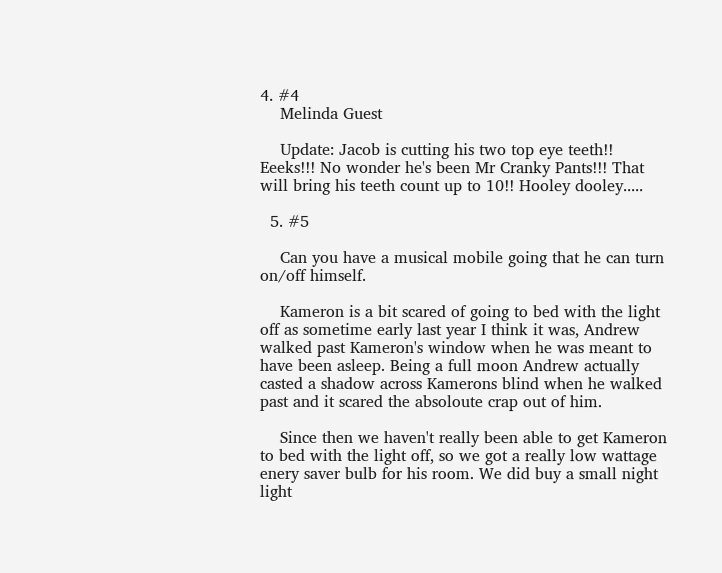4. #4
    Melinda Guest

    Update: Jacob is cutting his two top eye teeth!! Eeeks!!! No wonder he's been Mr Cranky Pants!!! That will bring his teeth count up to 10!! Hooley dooley.....

  5. #5

    Can you have a musical mobile going that he can turn on/off himself.

    Kameron is a bit scared of going to bed with the light off as sometime early last year I think it was, Andrew walked past Kameron's window when he was meant to have been asleep. Being a full moon Andrew actually casted a shadow across Kamerons blind when he walked past and it scared the absoloute crap out of him.

    Since then we haven't really been able to get Kameron to bed with the light off, so we got a really low wattage enery saver bulb for his room. We did buy a small night light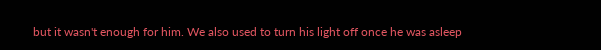but it wasn't enough for him. We also used to turn his light off once he was asleep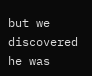but we discovered he was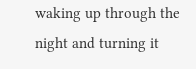waking up through the night and turning it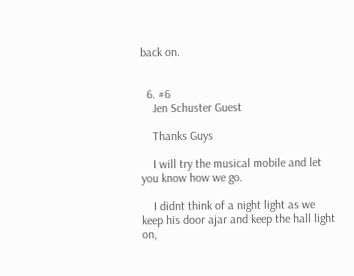back on.


  6. #6
    Jen Schuster Guest

    Thanks Guys

    I will try the musical mobile and let you know how we go.

    I didnt think of a night light as we keep his door ajar and keep the hall light on,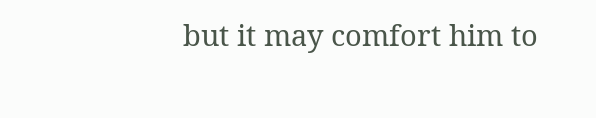but it may comfort him to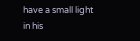have a small light in his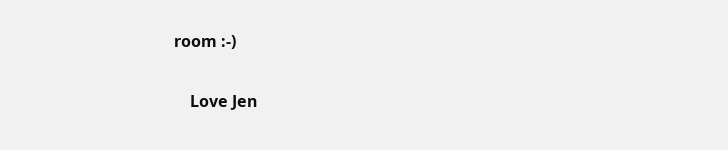room :-)

    Love Jen